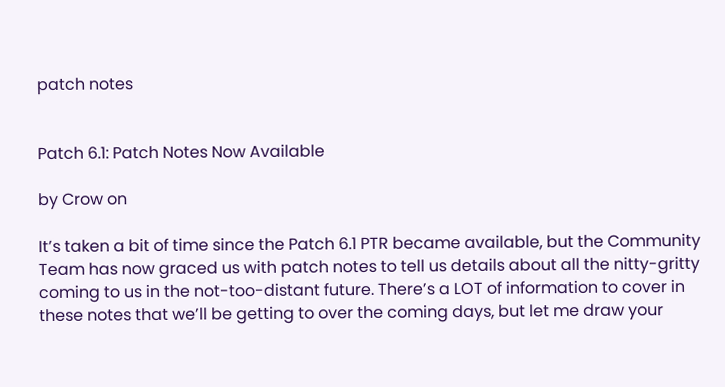patch notes


Patch 6.1: Patch Notes Now Available

by Crow on

It’s taken a bit of time since the Patch 6.1 PTR became available, but the Community Team has now graced us with patch notes to tell us details about all the nitty-gritty coming to us in the not-too-distant future. There’s a LOT of information to cover in these notes that we’ll be getting to over the coming days, but let me draw your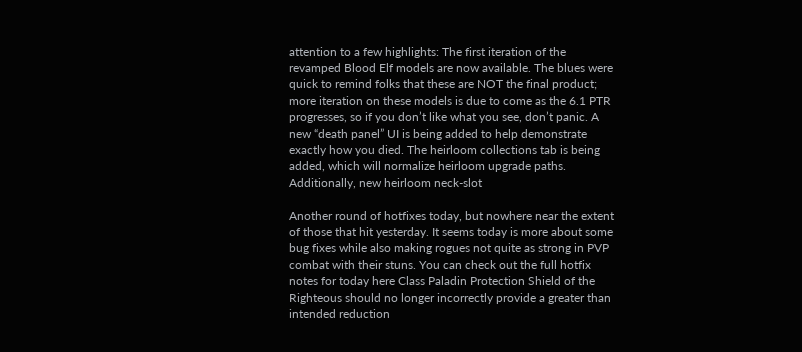attention to a few highlights: The first iteration of the revamped Blood Elf models are now available. The blues were quick to remind folks that these are NOT the final product; more iteration on these models is due to come as the 6.1 PTR progresses, so if you don’t like what you see, don’t panic. A new “death panel” UI is being added to help demonstrate exactly how you died. The heirloom collections tab is being added, which will normalize heirloom upgrade paths. Additionally, new heirloom neck-slot

Another round of hotfixes today, but nowhere near the extent of those that hit yesterday. It seems today is more about some bug fixes while also making rogues not quite as strong in PVP combat with their stuns. You can check out the full hotfix notes for today here Class Paladin Protection Shield of the Righteous should no longer incorrectly provide a greater than intended reduction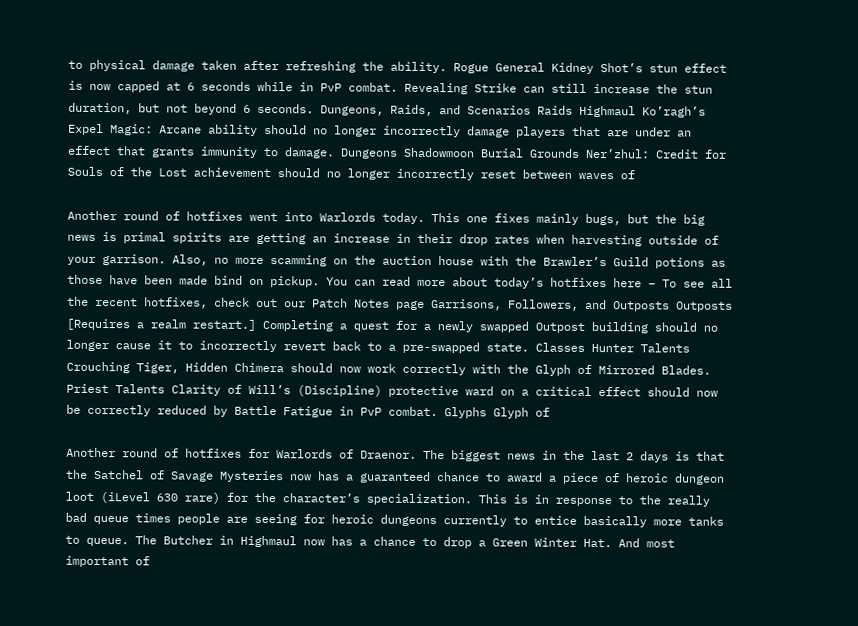to physical damage taken after refreshing the ability. Rogue General Kidney Shot’s stun effect is now capped at 6 seconds while in PvP combat. Revealing Strike can still increase the stun duration, but not beyond 6 seconds. Dungeons, Raids, and Scenarios Raids Highmaul Ko’ragh’s Expel Magic: Arcane ability should no longer incorrectly damage players that are under an effect that grants immunity to damage. Dungeons Shadowmoon Burial Grounds Ner’zhul: Credit for Souls of the Lost achievement should no longer incorrectly reset between waves of

Another round of hotfixes went into Warlords today. This one fixes mainly bugs, but the big news is primal spirits are getting an increase in their drop rates when harvesting outside of your garrison. Also, no more scamming on the auction house with the Brawler’s Guild potions as those have been made bind on pickup. You can read more about today’s hotfixes here – To see all the recent hotfixes, check out our Patch Notes page Garrisons, Followers, and Outposts Outposts [Requires a realm restart.] Completing a quest for a newly swapped Outpost building should no longer cause it to incorrectly revert back to a pre-swapped state. Classes Hunter Talents Crouching Tiger, Hidden Chimera should now work correctly with the Glyph of Mirrored Blades. Priest Talents Clarity of Will’s (Discipline) protective ward on a critical effect should now be correctly reduced by Battle Fatigue in PvP combat. Glyphs Glyph of

Another round of hotfixes for Warlords of Draenor. The biggest news in the last 2 days is that the Satchel of Savage Mysteries now has a guaranteed chance to award a piece of heroic dungeon loot (iLevel 630 rare) for the character’s specialization. This is in response to the really bad queue times people are seeing for heroic dungeons currently to entice basically more tanks to queue. The Butcher in Highmaul now has a chance to drop a Green Winter Hat. And most important of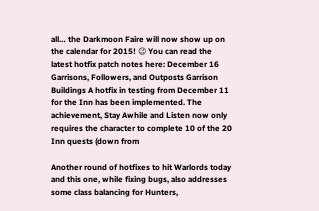all… the Darkmoon Faire will now show up on the calendar for 2015! 😉 You can read the latest hotfix patch notes here: December 16 Garrisons, Followers, and Outposts Garrison Buildings A hotfix in testing from December 11 for the Inn has been implemented. The achievement, Stay Awhile and Listen now only requires the character to complete 10 of the 20 Inn quests (down from

Another round of hotfixes to hit Warlords today and this one, while fixing bugs, also addresses some class balancing for Hunters,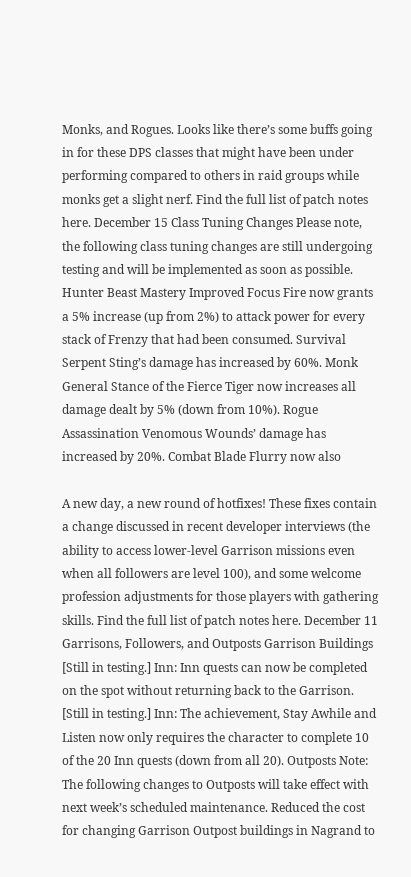Monks, and Rogues. Looks like there’s some buffs going in for these DPS classes that might have been under performing compared to others in raid groups while monks get a slight nerf. Find the full list of patch notes here. December 15 Class Tuning Changes Please note, the following class tuning changes are still undergoing testing and will be implemented as soon as possible. Hunter Beast Mastery Improved Focus Fire now grants a 5% increase (up from 2%) to attack power for every stack of Frenzy that had been consumed. Survival Serpent Sting’s damage has increased by 60%. Monk General Stance of the Fierce Tiger now increases all damage dealt by 5% (down from 10%). Rogue Assassination Venomous Wounds’ damage has increased by 20%. Combat Blade Flurry now also

A new day, a new round of hotfixes! These fixes contain a change discussed in recent developer interviews (the ability to access lower-level Garrison missions even when all followers are level 100), and some welcome profession adjustments for those players with gathering skills. Find the full list of patch notes here. December 11 Garrisons, Followers, and Outposts Garrison Buildings [Still in testing.] Inn: Inn quests can now be completed on the spot without returning back to the Garrison. [Still in testing.] Inn: The achievement, Stay Awhile and Listen now only requires the character to complete 10 of the 20 Inn quests (down from all 20). Outposts Note: The following changes to Outposts will take effect with next week’s scheduled maintenance. Reduced the cost for changing Garrison Outpost buildings in Nagrand to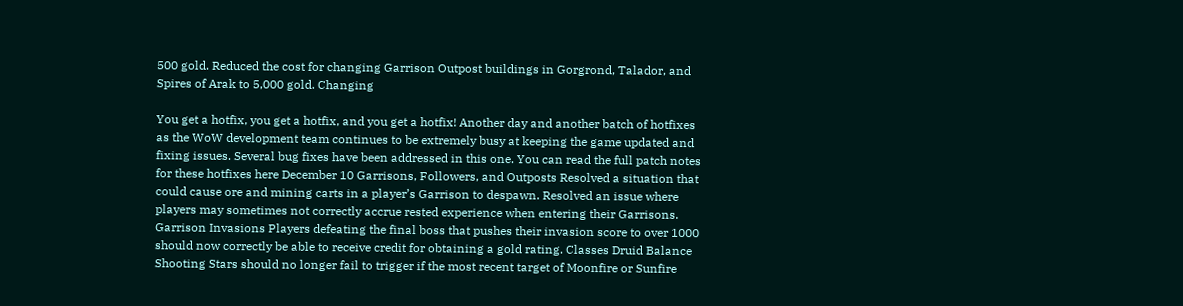500 gold. Reduced the cost for changing Garrison Outpost buildings in Gorgrond, Talador, and Spires of Arak to 5,000 gold. Changing

You get a hotfix, you get a hotfix, and you get a hotfix! Another day and another batch of hotfixes as the WoW development team continues to be extremely busy at keeping the game updated and fixing issues. Several bug fixes have been addressed in this one. You can read the full patch notes for these hotfixes here December 10 Garrisons, Followers, and Outposts Resolved a situation that could cause ore and mining carts in a player’s Garrison to despawn. Resolved an issue where players may sometimes not correctly accrue rested experience when entering their Garrisons. Garrison Invasions Players defeating the final boss that pushes their invasion score to over 1000 should now correctly be able to receive credit for obtaining a gold rating. Classes Druid Balance Shooting Stars should no longer fail to trigger if the most recent target of Moonfire or Sunfire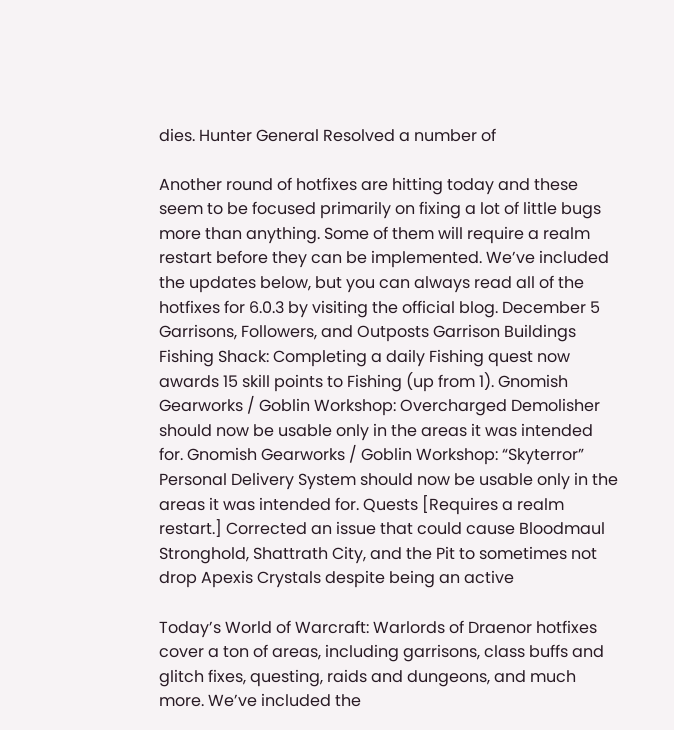dies. Hunter General Resolved a number of

Another round of hotfixes are hitting today and these seem to be focused primarily on fixing a lot of little bugs more than anything. Some of them will require a realm restart before they can be implemented. We’ve included the updates below, but you can always read all of the hotfixes for 6.0.3 by visiting the official blog. December 5 Garrisons, Followers, and Outposts Garrison Buildings Fishing Shack: Completing a daily Fishing quest now awards 15 skill points to Fishing (up from 1). Gnomish Gearworks / Goblin Workshop: Overcharged Demolisher should now be usable only in the areas it was intended for. Gnomish Gearworks / Goblin Workshop: “Skyterror” Personal Delivery System should now be usable only in the areas it was intended for. Quests [Requires a realm restart.] Corrected an issue that could cause Bloodmaul Stronghold, Shattrath City, and the Pit to sometimes not drop Apexis Crystals despite being an active

Today’s World of Warcraft: Warlords of Draenor hotfixes cover a ton of areas, including garrisons, class buffs and glitch fixes, questing, raids and dungeons, and much more. We’ve included the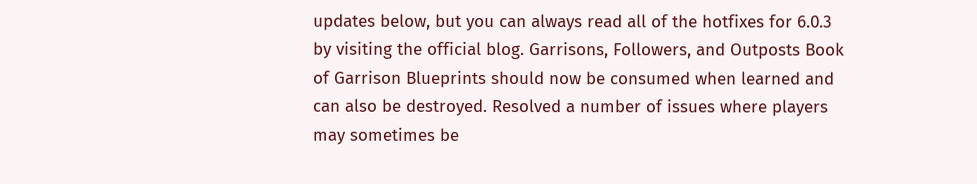updates below, but you can always read all of the hotfixes for 6.0.3 by visiting the official blog. Garrisons, Followers, and Outposts Book of Garrison Blueprints should now be consumed when learned and can also be destroyed. Resolved a number of issues where players may sometimes be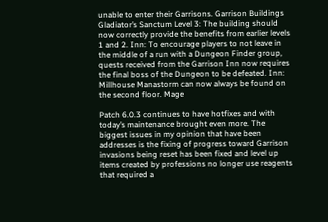unable to enter their Garrisons. Garrison Buildings Gladiator’s Sanctum Level 3: The building should now correctly provide the benefits from earlier levels 1 and 2. Inn: To encourage players to not leave in the middle of a run with a Dungeon Finder group, quests received from the Garrison Inn now requires the final boss of the Dungeon to be defeated. Inn: Millhouse Manastorm can now always be found on the second floor. Mage

Patch 6.0.3 continues to have hotfixes and with today’s maintenance brought even more. The biggest issues in my opinion that have been addresses is the fixing of progress toward Garrison invasions being reset has been fixed and level up items created by professions no longer use reagents that required a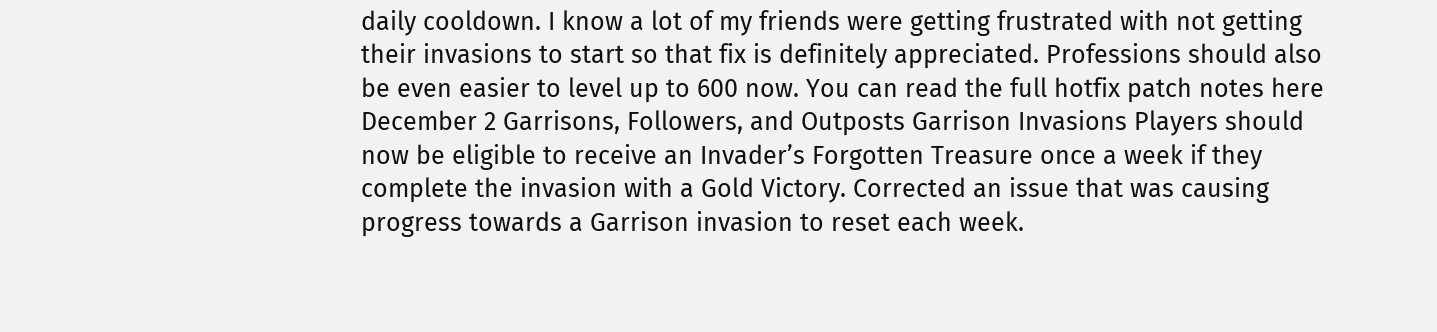daily cooldown. I know a lot of my friends were getting frustrated with not getting their invasions to start so that fix is definitely appreciated. Professions should also be even easier to level up to 600 now. You can read the full hotfix patch notes here December 2 Garrisons, Followers, and Outposts Garrison Invasions Players should now be eligible to receive an Invader’s Forgotten Treasure once a week if they complete the invasion with a Gold Victory. Corrected an issue that was causing progress towards a Garrison invasion to reset each week.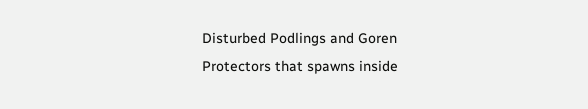Disturbed Podlings and Goren Protectors that spawns inside